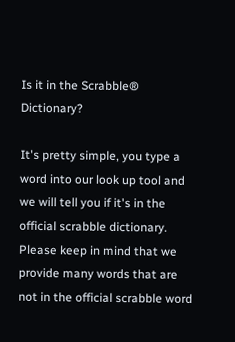Is it in the Scrabble® Dictionary?

It's pretty simple, you type a word into our look up tool and we will tell you if it's in the official scrabble dictionary. Please keep in mind that we provide many words that are not in the official scrabble word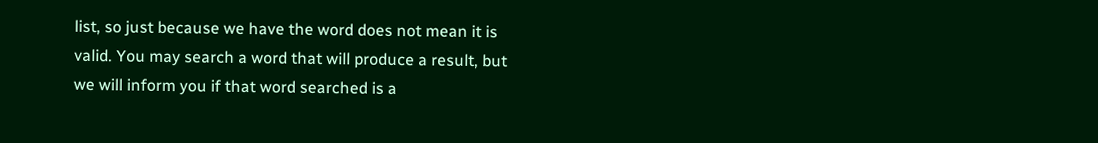list, so just because we have the word does not mean it is valid. You may search a word that will produce a result, but we will inform you if that word searched is a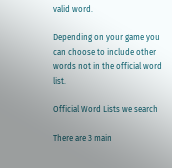valid word.

Depending on your game you can choose to include other words not in the official word list.

Official Word Lists we search

There are 3 main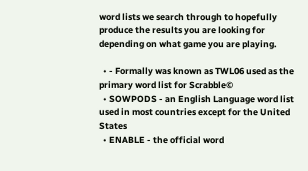word lists we search through to hopefully produce the results you are looking for depending on what game you are playing.

  • - Formally was known as TWL06 used as the primary word list for Scrabble©
  • SOWPODS - an English Language word list used in most countries except for the United States
  • ENABLE - the official word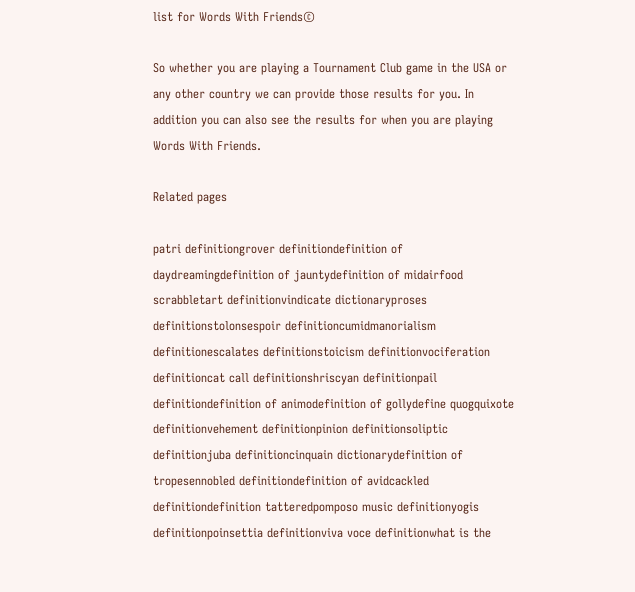list for Words With Friends©

So whether you are playing a Tournament Club game in the USA or any other country we can provide those results for you. In addition you can also see the results for when you are playing Words With Friends.

Related pages

patri definitiongrover definitiondefinition of daydreamingdefinition of jauntydefinition of midairfood scrabbletart definitionvindicate dictionaryproses definitionstolonsespoir definitioncumidmanorialism definitionescalates definitionstoicism definitionvociferation definitioncat call definitionshriscyan definitionpail definitiondefinition of animodefinition of gollydefine quogquixote definitionvehement definitionpinion definitionsoliptic definitionjuba definitioncinquain dictionarydefinition of tropesennobled definitiondefinition of avidcackled definitiondefinition tatteredpomposo music definitionyogis definitionpoinsettia definitionviva voce definitionwhat is the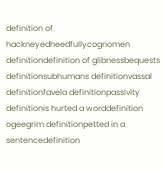definition of hackneyedheedfullycognomen definitiondefinition of glibnessbequests definitionsubhumans definitionvassal definitionfavela definitionpassivity definitionis hurted a worddefinition ogeegrim definitionpetted in a sentencedefinition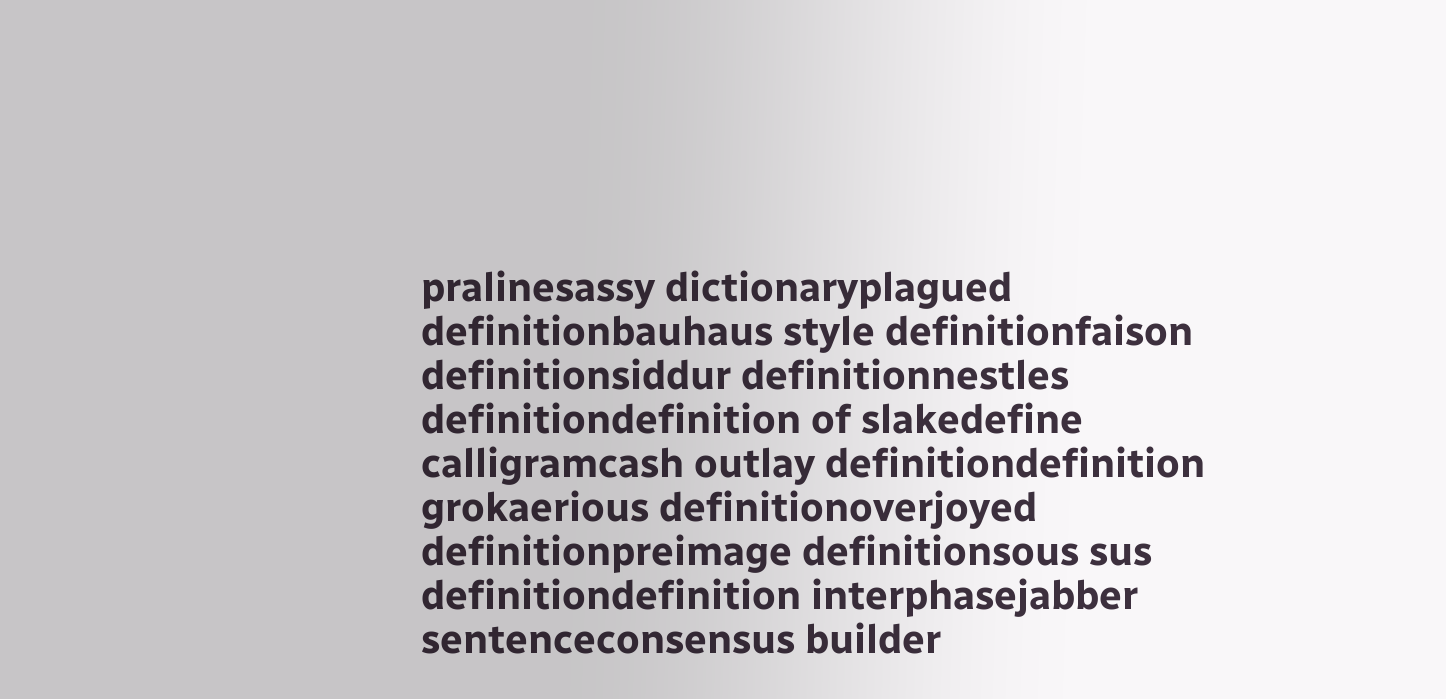pralinesassy dictionaryplagued definitionbauhaus style definitionfaison definitionsiddur definitionnestles definitiondefinition of slakedefine calligramcash outlay definitiondefinition grokaerious definitionoverjoyed definitionpreimage definitionsous sus definitiondefinition interphasejabber sentenceconsensus builder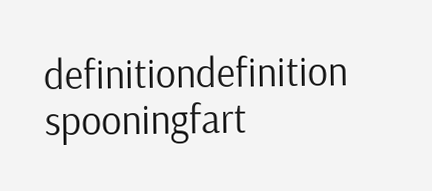definitiondefinition spooningfart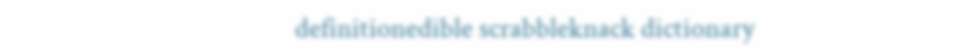definitionedible scrabbleknack dictionary